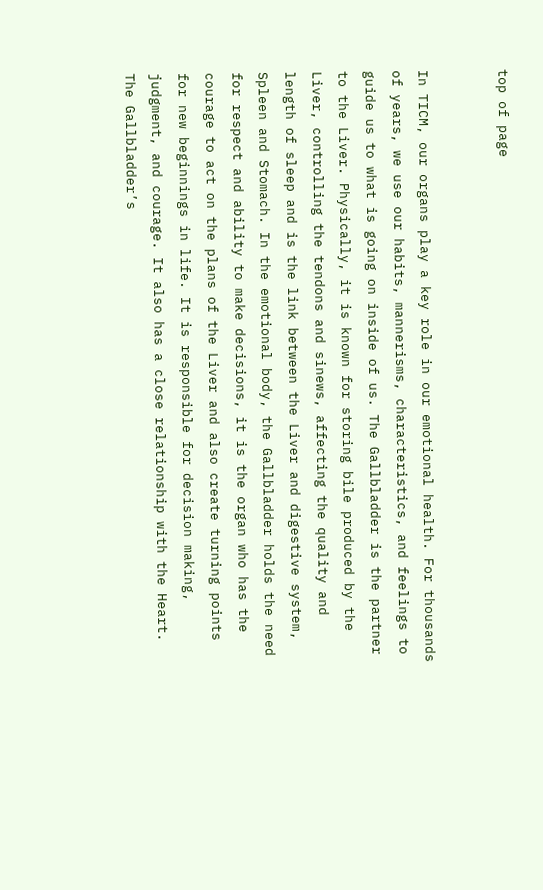top of page


In TICM, our organs play a key role in our emotional health. For thousands of years, we use our habits, mannerisms, characteristics, and feelings to guide us to what is going on inside of us. The Gallbladder is the partner to the Liver. Physically, it is known for storing bile produced by the Liver, controlling the tendons and sinews, affecting the quality and length of sleep and is the link between the Liver and digestive system, Spleen and Stomach. In the emotional body, the Gallbladder holds the need for respect and ability to make decisions, it is the organ who has the courage to act on the plans of the Liver and also create turning points for new beginnings in life. It is responsible for decision making, judgment, and courage. It also has a close relationship with the Heart. The Gallbladder’s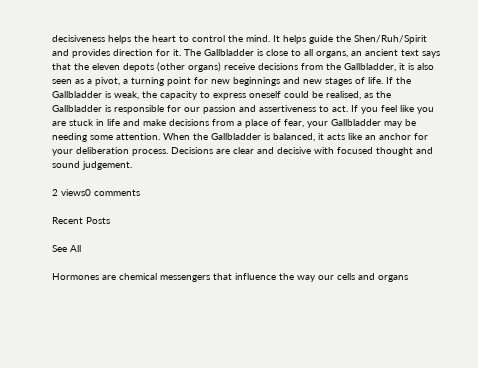decisiveness helps the heart to control the mind. It helps guide the Shen/Ruh/Spirit and provides direction for it. The Gallbladder is close to all organs, an ancient text says that the eleven depots (other organs) receive decisions from the Gallbladder, it is also seen as a pivot, a turning point for new beginnings and new stages of life. If the Gallbladder is weak, the capacity to express oneself could be realised, as the Gallbladder is responsible for our passion and assertiveness to act. If you feel like you are stuck in life and make decisions from a place of fear, your Gallbladder may be needing some attention. When the Gallbladder is balanced, it acts like an anchor for your deliberation process. Decisions are clear and decisive with focused thought and sound judgement.

2 views0 comments

Recent Posts

See All

Hormones are chemical messengers that influence the way our cells and organs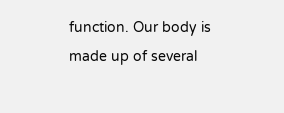function. Our body is made up of several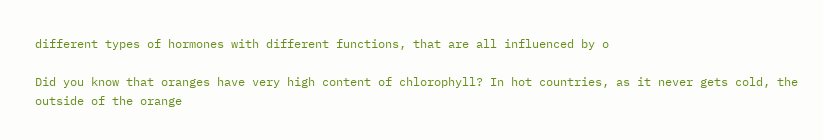different types of hormones with different functions, that are all influenced by o

Did you know that oranges have very high content of chlorophyll? In hot countries, as it never gets cold, the outside of the orange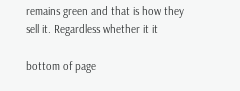remains green and that is how they sell it. Regardless whether it it

bottom of page